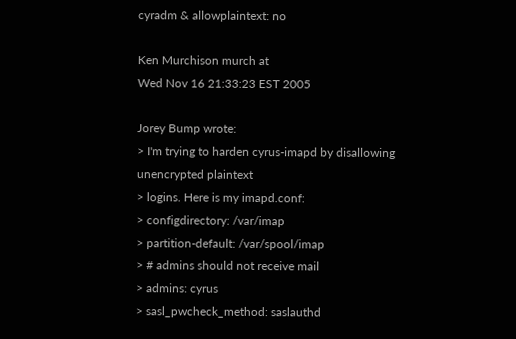cyradm & allowplaintext: no

Ken Murchison murch at
Wed Nov 16 21:33:23 EST 2005

Jorey Bump wrote:
> I'm trying to harden cyrus-imapd by disallowing unencrypted plaintext
> logins. Here is my imapd.conf:
> configdirectory: /var/imap
> partition-default: /var/spool/imap
> # admins should not receive mail
> admins: cyrus
> sasl_pwcheck_method: saslauthd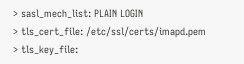> sasl_mech_list: PLAIN LOGIN
> tls_cert_file: /etc/ssl/certs/imapd.pem
> tls_key_file: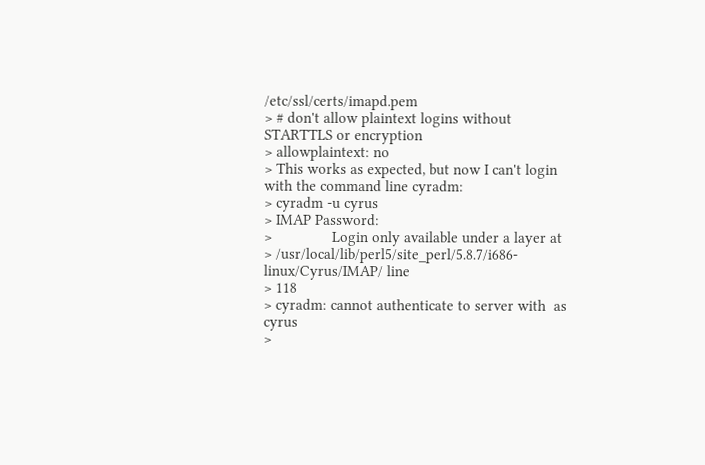/etc/ssl/certs/imapd.pem
> # don't allow plaintext logins without STARTTLS or encryption
> allowplaintext: no
> This works as expected, but now I can't login with the command line cyradm:
> cyradm -u cyrus
> IMAP Password:
>               Login only available under a layer at
> /usr/local/lib/perl5/site_perl/5.8.7/i686-linux/Cyrus/IMAP/ line
> 118
> cyradm: cannot authenticate to server with  as cyrus
>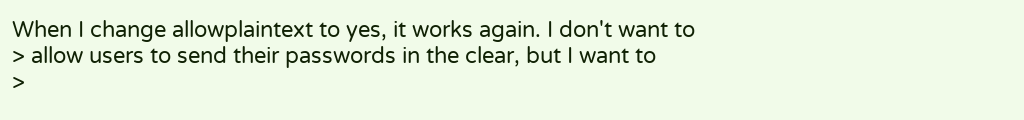When I change allowplaintext to yes, it works again. I don't want to
> allow users to send their passwords in the clear, but I want to
>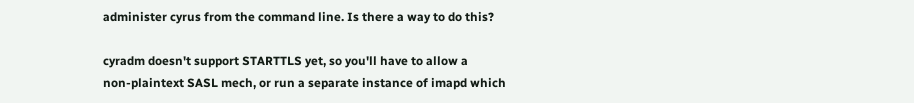administer cyrus from the command line. Is there a way to do this?

cyradm doesn't support STARTTLS yet, so you'll have to allow a
non-plaintext SASL mech, or run a separate instance of imapd which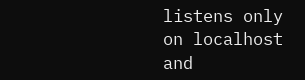listens only on localhost and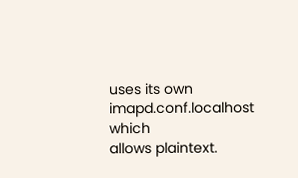uses its own imapd.conf.localhost which
allows plaintext.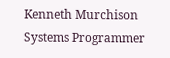Kenneth Murchison
Systems Programmer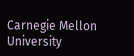Carnegie Mellon University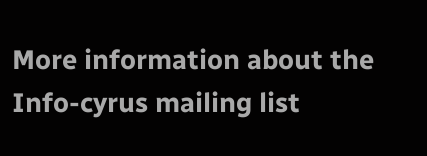More information about the Info-cyrus mailing list